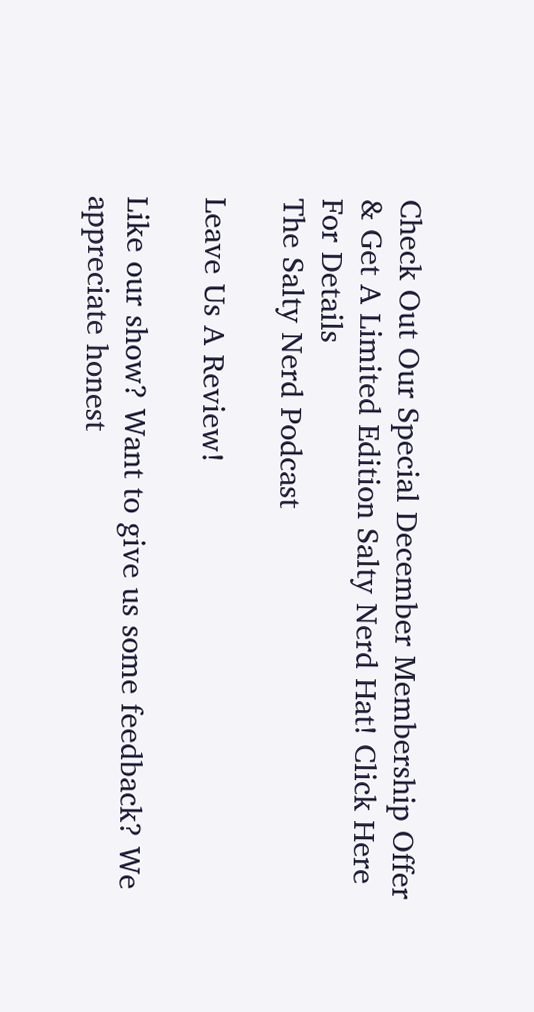Check Out Our Special December Membership Offer & Get A Limited Edition Salty Nerd Hat! Click Here For Details
The Salty Nerd Podcast

Leave Us A Review!

Like our show? Want to give us some feedback? We appreciate honest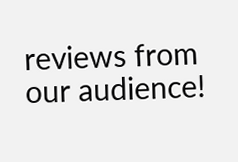reviews from our audience!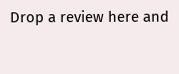Drop a review here and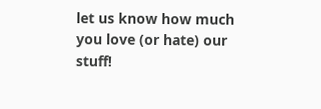let us know how much you love (or hate) our stuff!